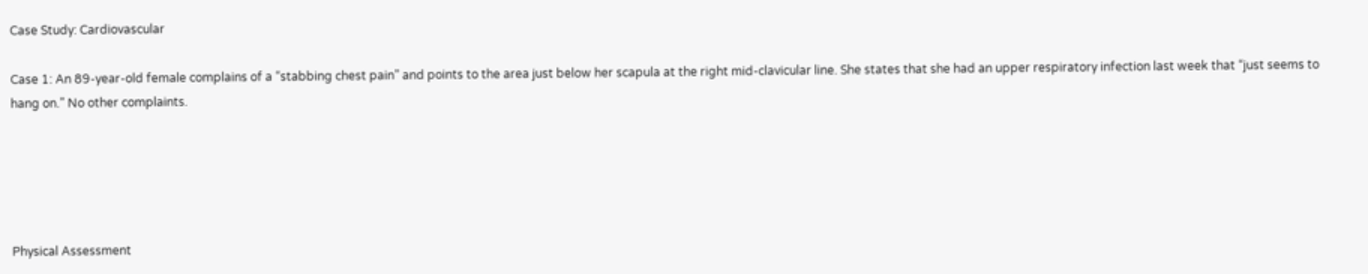Case Study: Cardiovascular

Case 1: An 89-year-old female complains of a “stabbing chest pain” and points to the area just below her scapula at the right mid-clavicular line. She states that she had an upper respiratory infection last week that “just seems to hang on.” No other complaints.





Physical Assessment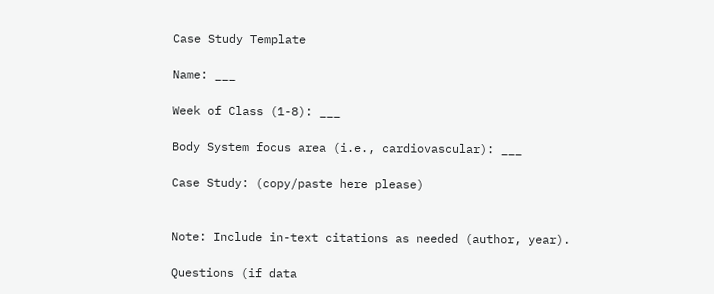Case Study Template

Name: ___

Week of Class (1-8): ___

Body System focus area (i.e., cardiovascular): ___

Case Study: (copy/paste here please)


Note: Include in-text citations as needed (author, year).

Questions (if data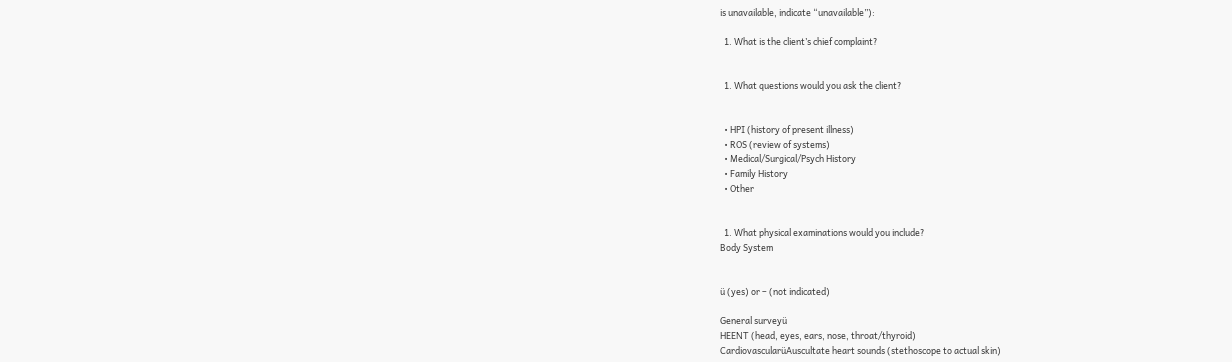is unavailable, indicate “unavailable”):

  1. What is the client’s chief complaint?


  1. What questions would you ask the client?


  • HPI (history of present illness)
  • ROS (review of systems)
  • Medical/Surgical/Psych History
  • Family History
  • Other


  1. What physical examinations would you include?
Body System


ü (yes) or – (not indicated)

General surveyü
HEENT (head, eyes, ears, nose, throat/thyroid)
CardiovascularüAuscultate heart sounds (stethoscope to actual skin)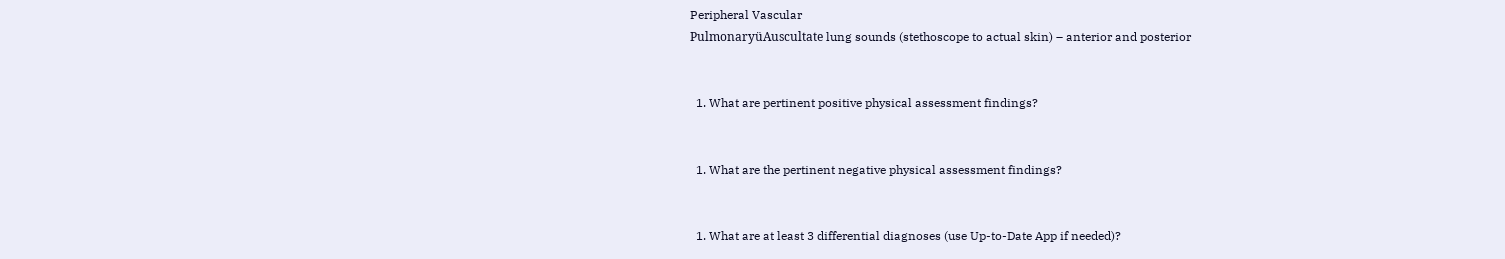Peripheral Vascular
PulmonaryüAuscultate lung sounds (stethoscope to actual skin) – anterior and posterior


  1. What are pertinent positive physical assessment findings?


  1. What are the pertinent negative physical assessment findings?


  1. What are at least 3 differential diagnoses (use Up-to-Date App if needed)?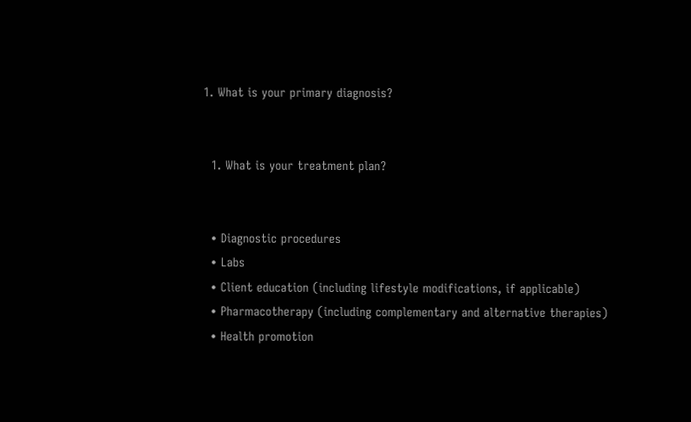1. What is your primary diagnosis?


  1. What is your treatment plan?


  • Diagnostic procedures
  • Labs
  • Client education (including lifestyle modifications, if applicable)
  • Pharmacotherapy (including complementary and alternative therapies)
  • Health promotion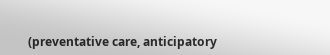(preventative care, anticipatory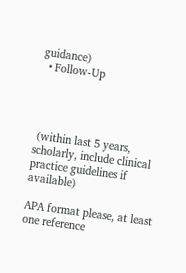guidance)
  • Follow-Up




 (within last 5 years, scholarly, include clinical practice guidelines if available)

APA format please, at least one reference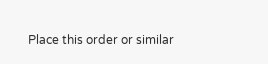Place this order or similar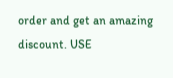order and get an amazing discount. USE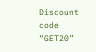Discount code “GET20”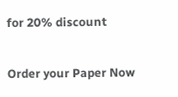for 20% discount

Order your Paper Now